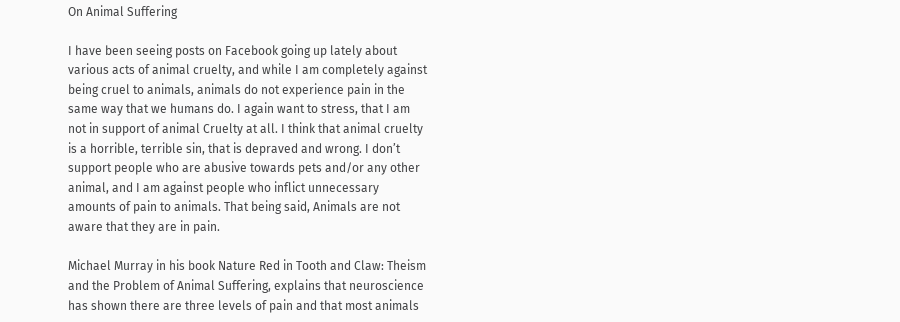On Animal Suffering

I have been seeing posts on Facebook going up lately about various acts of animal cruelty, and while I am completely against being cruel to animals, animals do not experience pain in the same way that we humans do. I again want to stress, that I am not in support of animal Cruelty at all. I think that animal cruelty is a horrible, terrible sin, that is depraved and wrong. I don’t support people who are abusive towards pets and/or any other animal, and I am against people who inflict unnecessary amounts of pain to animals. That being said, Animals are not aware that they are in pain.

Michael Murray in his book Nature Red in Tooth and Claw: Theism and the Problem of Animal Suffering, explains that neuroscience has shown there are three levels of pain and that most animals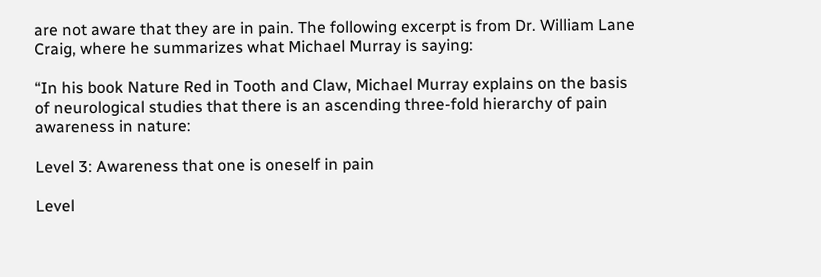are not aware that they are in pain. The following excerpt is from Dr. William Lane Craig, where he summarizes what Michael Murray is saying:

“In his book Nature Red in Tooth and Claw, Michael Murray explains on the basis of neurological studies that there is an ascending three-fold hierarchy of pain awareness in nature:

Level 3: Awareness that one is oneself in pain

Level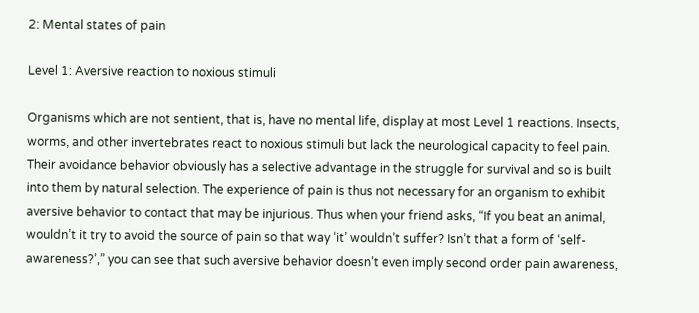2: Mental states of pain

Level 1: Aversive reaction to noxious stimuli

Organisms which are not sentient, that is, have no mental life, display at most Level 1 reactions. Insects, worms, and other invertebrates react to noxious stimuli but lack the neurological capacity to feel pain. Their avoidance behavior obviously has a selective advantage in the struggle for survival and so is built into them by natural selection. The experience of pain is thus not necessary for an organism to exhibit aversive behavior to contact that may be injurious. Thus when your friend asks, “If you beat an animal, wouldn’t it try to avoid the source of pain so that way ‘it’ wouldn’t suffer? Isn’t that a form of ‘self-awareness?’,” you can see that such aversive behavior doesn’t even imply second order pain awareness,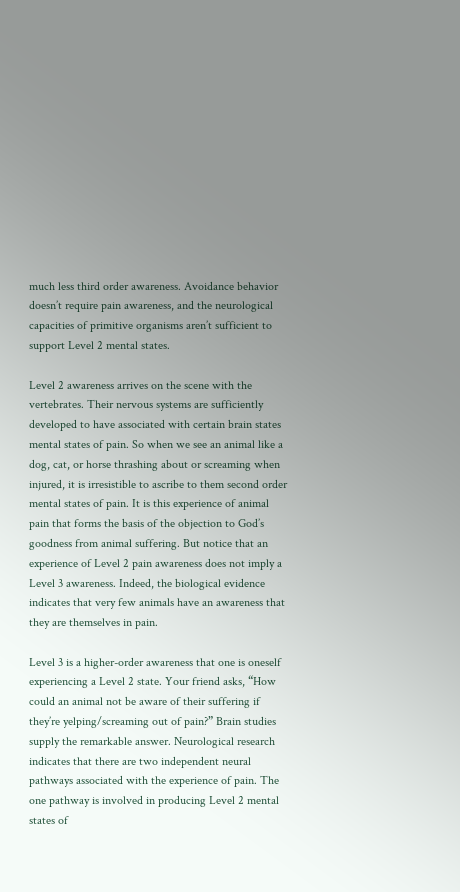much less third order awareness. Avoidance behavior doesn’t require pain awareness, and the neurological capacities of primitive organisms aren’t sufficient to support Level 2 mental states.

Level 2 awareness arrives on the scene with the vertebrates. Their nervous systems are sufficiently developed to have associated with certain brain states mental states of pain. So when we see an animal like a dog, cat, or horse thrashing about or screaming when injured, it is irresistible to ascribe to them second order mental states of pain. It is this experience of animal pain that forms the basis of the objection to God’s goodness from animal suffering. But notice that an experience of Level 2 pain awareness does not imply a Level 3 awareness. Indeed, the biological evidence indicates that very few animals have an awareness that they are themselves in pain.

Level 3 is a higher-order awareness that one is oneself experiencing a Level 2 state. Your friend asks, “How could an animal not be aware of their suffering if they’re yelping/screaming out of pain?” Brain studies supply the remarkable answer. Neurological research indicates that there are two independent neural pathways associated with the experience of pain. The one pathway is involved in producing Level 2 mental states of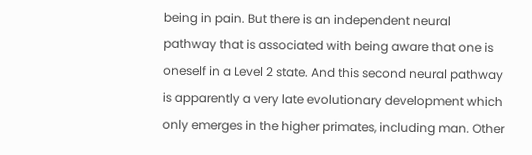being in pain. But there is an independent neural pathway that is associated with being aware that one is oneself in a Level 2 state. And this second neural pathway is apparently a very late evolutionary development which only emerges in the higher primates, including man. Other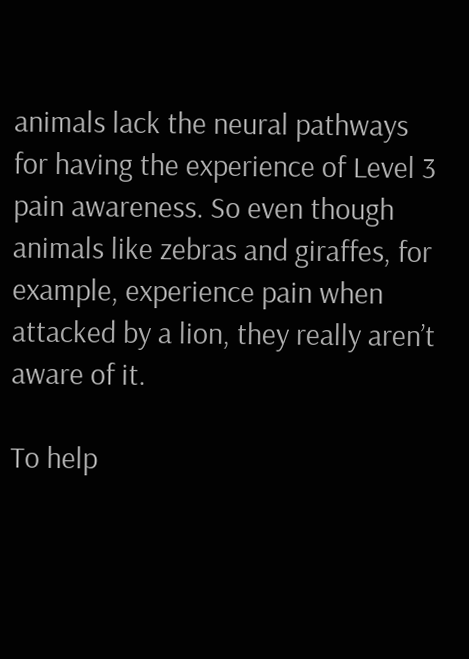animals lack the neural pathways for having the experience of Level 3 pain awareness. So even though animals like zebras and giraffes, for example, experience pain when attacked by a lion, they really aren’t aware of it.

To help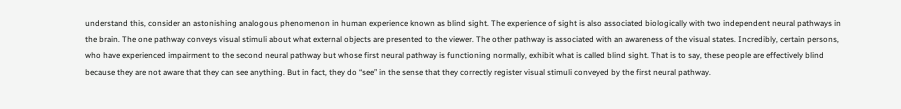understand this, consider an astonishing analogous phenomenon in human experience known as blind sight. The experience of sight is also associated biologically with two independent neural pathways in the brain. The one pathway conveys visual stimuli about what external objects are presented to the viewer. The other pathway is associated with an awareness of the visual states. Incredibly, certain persons, who have experienced impairment to the second neural pathway but whose first neural pathway is functioning normally, exhibit what is called blind sight. That is to say, these people are effectively blind because they are not aware that they can see anything. But in fact, they do “see” in the sense that they correctly register visual stimuli conveyed by the first neural pathway.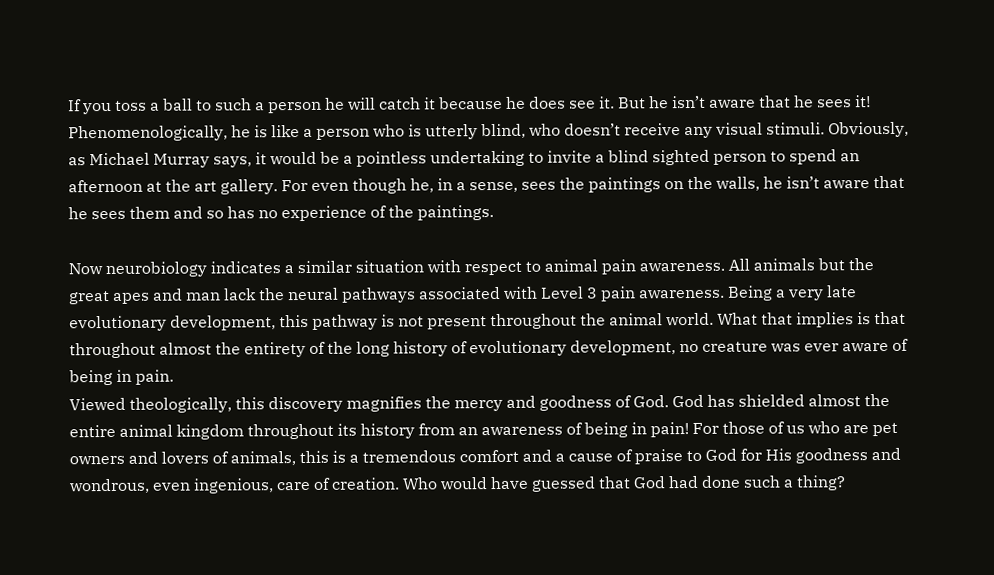If you toss a ball to such a person he will catch it because he does see it. But he isn’t aware that he sees it! Phenomenologically, he is like a person who is utterly blind, who doesn’t receive any visual stimuli. Obviously, as Michael Murray says, it would be a pointless undertaking to invite a blind sighted person to spend an afternoon at the art gallery. For even though he, in a sense, sees the paintings on the walls, he isn’t aware that he sees them and so has no experience of the paintings.

Now neurobiology indicates a similar situation with respect to animal pain awareness. All animals but the great apes and man lack the neural pathways associated with Level 3 pain awareness. Being a very late evolutionary development, this pathway is not present throughout the animal world. What that implies is that throughout almost the entirety of the long history of evolutionary development, no creature was ever aware of being in pain.
Viewed theologically, this discovery magnifies the mercy and goodness of God. God has shielded almost the entire animal kingdom throughout its history from an awareness of being in pain! For those of us who are pet owners and lovers of animals, this is a tremendous comfort and a cause of praise to God for His goodness and wondrous, even ingenious, care of creation. Who would have guessed that God had done such a thing?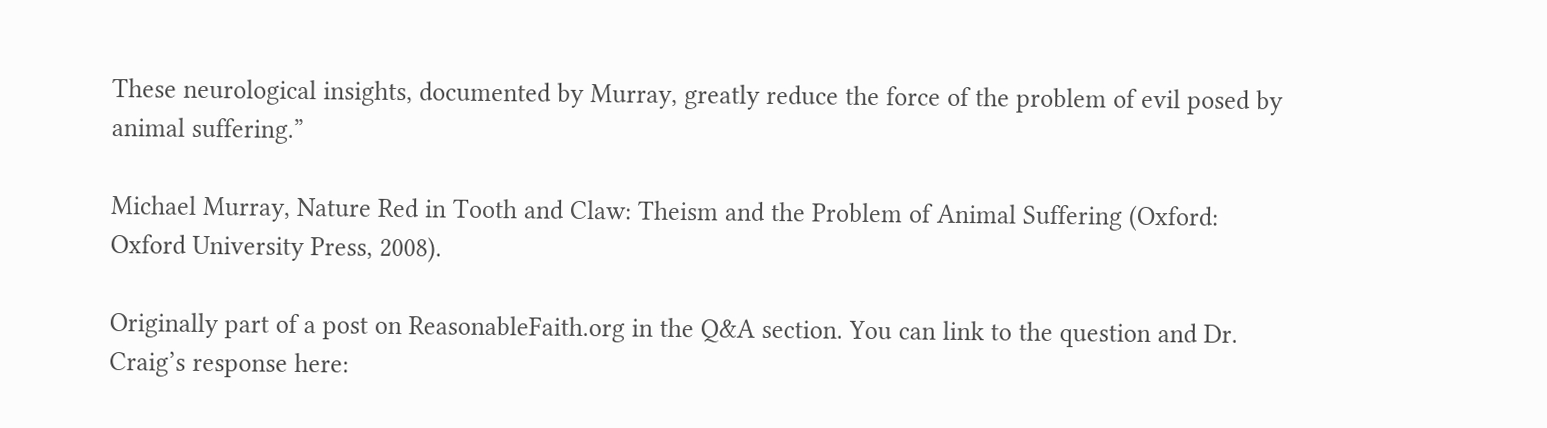These neurological insights, documented by Murray, greatly reduce the force of the problem of evil posed by animal suffering.”

Michael Murray, Nature Red in Tooth and Claw: Theism and the Problem of Animal Suffering (Oxford: Oxford University Press, 2008).

Originally part of a post on ReasonableFaith.org in the Q&A section. You can link to the question and Dr. Craig’s response here: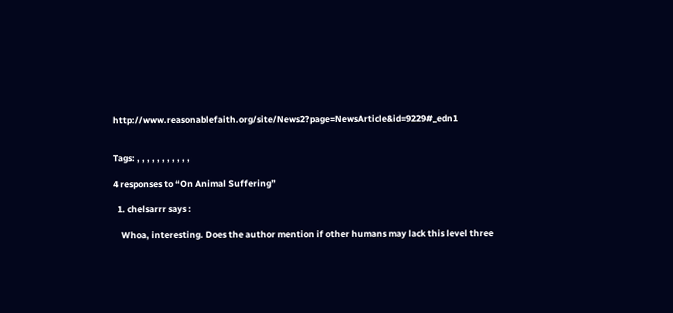http://www.reasonablefaith.org/site/News2?page=NewsArticle&id=9229#_edn1


Tags: , , , , , , , , , , ,

4 responses to “On Animal Suffering”

  1. chelsarrr says :

    Whoa, interesting. Does the author mention if other humans may lack this level three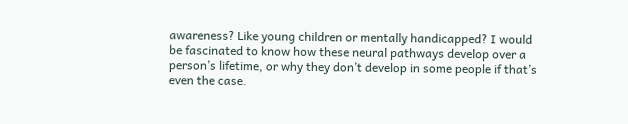awareness? Like young children or mentally handicapped? I would be fascinated to know how these neural pathways develop over a person’s lifetime, or why they don’t develop in some people if that’s even the case.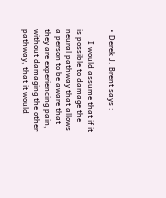• Derek J. Brent says :

      I would assume that if it is possible to damage the neural pathway that allows a person to be aware that they are experiencing pain, without damaging the other pathway, that it would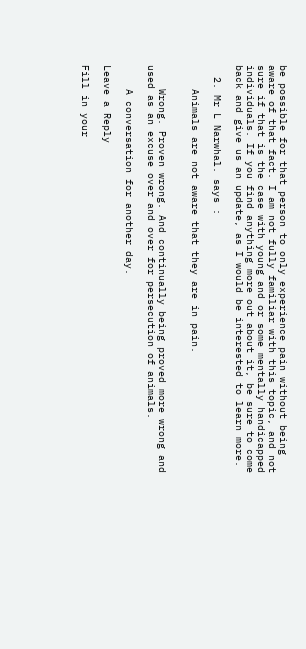be possible for that person to only experience pain without being aware of that fact. I am not fully familiar with this topic, and not sure if that is the case with young and or some mentally handicapped individuals. If you find anything more out about it, be sure to come back and give us an update, as I would be interested to learn more.

  2. Mr L Narwhal. says :

    Animals are not aware that they are in pain.


    Wrong. Proven wrong. And continually being proved more wrong and used as an excuse over and over for persecution of animals.

    A conversation for another day.

Leave a Reply

Fill in your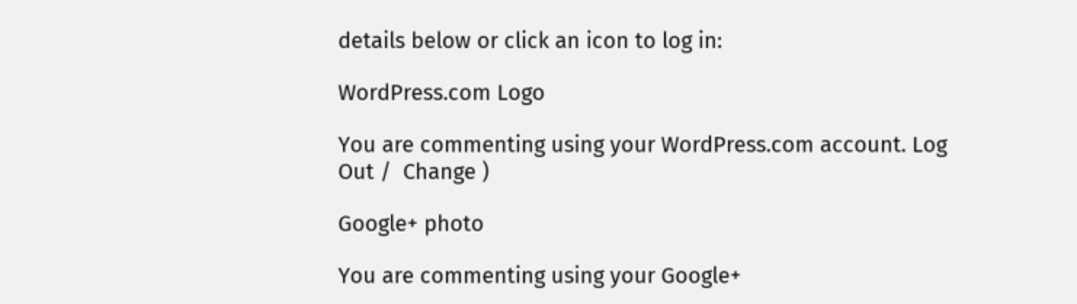details below or click an icon to log in:

WordPress.com Logo

You are commenting using your WordPress.com account. Log Out /  Change )

Google+ photo

You are commenting using your Google+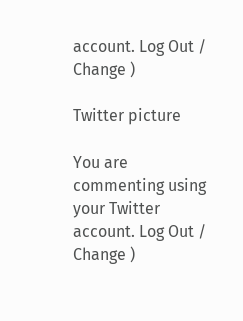account. Log Out /  Change )

Twitter picture

You are commenting using your Twitter account. Log Out /  Change )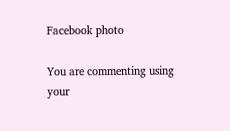Facebook photo

You are commenting using your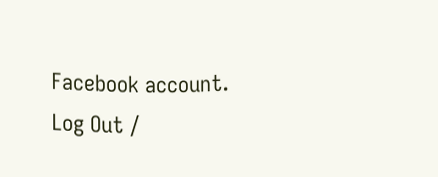Facebook account. Log Out /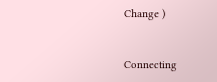Change )


Connecting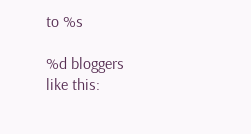to %s

%d bloggers like this: